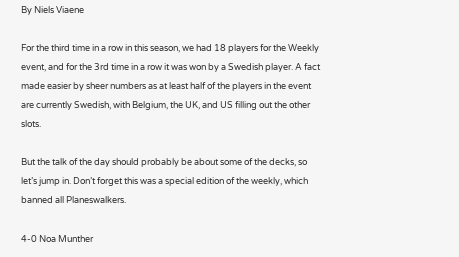By Niels Viaene

For the third time in a row in this season, we had 18 players for the Weekly event, and for the 3rd time in a row it was won by a Swedish player. A fact made easier by sheer numbers as at least half of the players in the event are currently Swedish, with Belgium, the UK, and US filling out the other slots.

But the talk of the day should probably be about some of the decks, so let’s jump in. Don’t forget this was a special edition of the weekly, which banned all Planeswalkers.

4-0 Noa Munther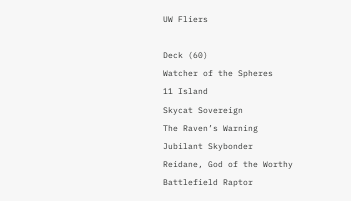UW Fliers

Deck (60)
Watcher of the Spheres
11 Island
Skycat Sovereign
The Raven’s Warning
Jubilant Skybonder
Reidane, God of the Worthy
Battlefield Raptor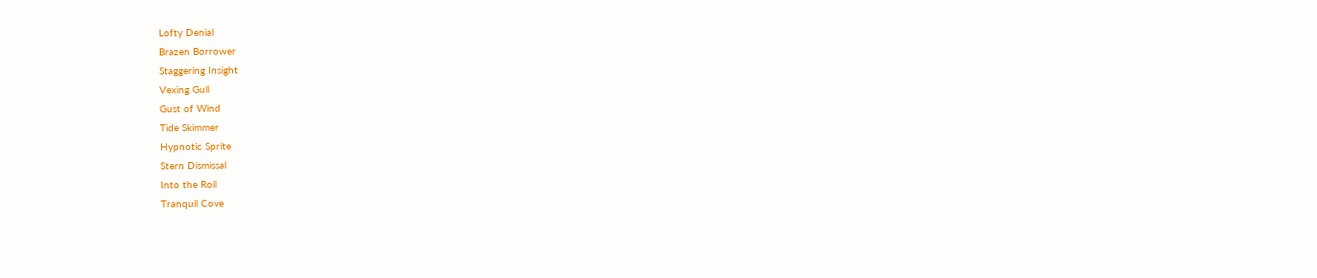Lofty Denial
Brazen Borrower
Staggering Insight
Vexing Gull
Gust of Wind
Tide Skimmer
Hypnotic Sprite
Stern Dismissal
Into the Roil
Tranquil Cove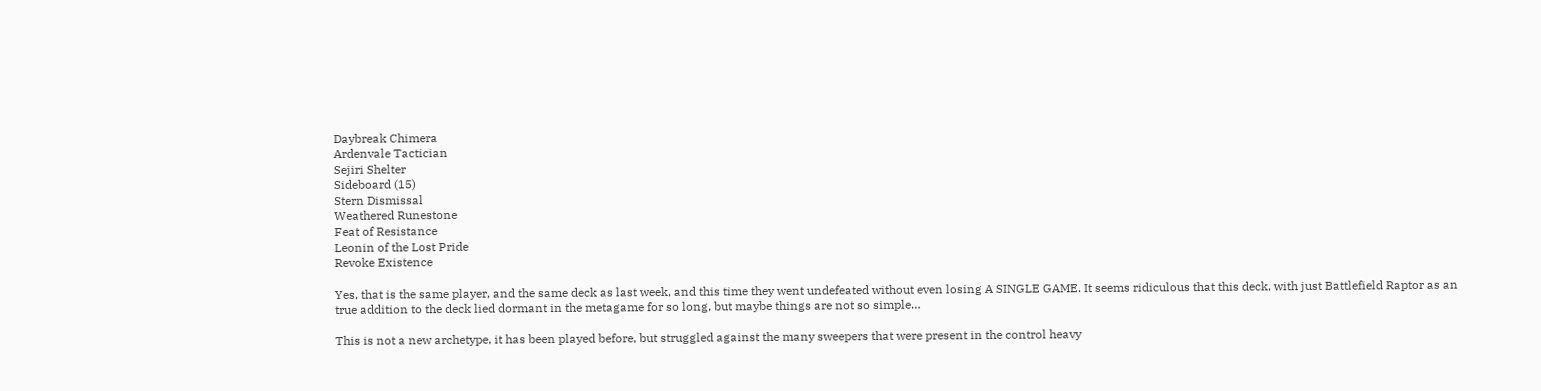Daybreak Chimera
Ardenvale Tactician
Sejiri Shelter
Sideboard (15)
Stern Dismissal
Weathered Runestone
Feat of Resistance
Leonin of the Lost Pride
Revoke Existence

Yes, that is the same player, and the same deck as last week, and this time they went undefeated without even losing A SINGLE GAME. It seems ridiculous that this deck, with just Battlefield Raptor as an true addition to the deck lied dormant in the metagame for so long, but maybe things are not so simple…

This is not a new archetype, it has been played before, but struggled against the many sweepers that were present in the control heavy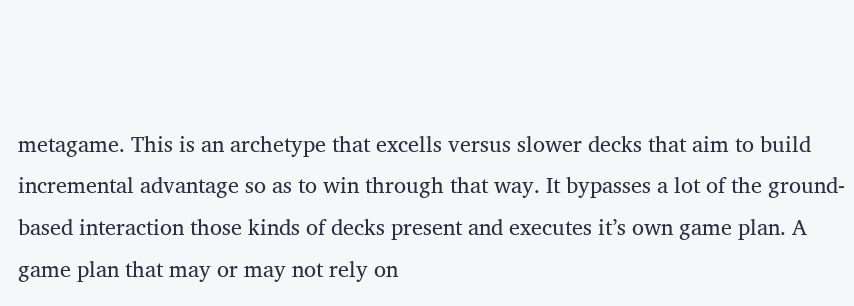metagame. This is an archetype that excells versus slower decks that aim to build incremental advantage so as to win through that way. It bypasses a lot of the ground-based interaction those kinds of decks present and executes it’s own game plan. A game plan that may or may not rely on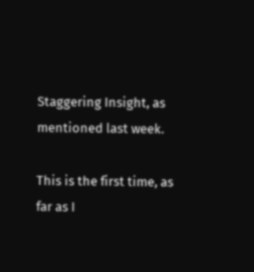Staggering Insight, as mentioned last week.

This is the first time, as far as I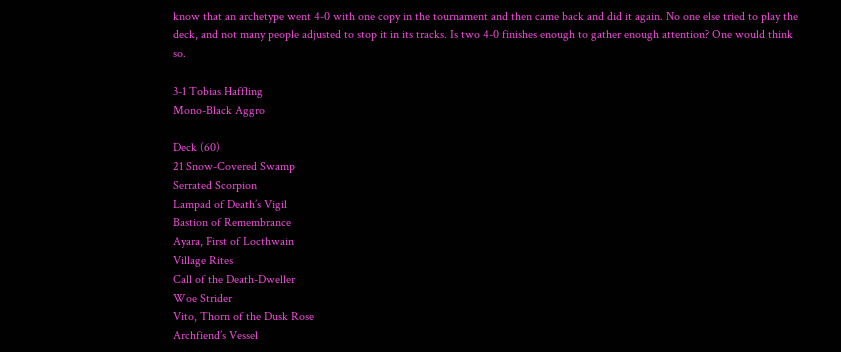know that an archetype went 4-0 with one copy in the tournament and then came back and did it again. No one else tried to play the deck, and not many people adjusted to stop it in its tracks. Is two 4-0 finishes enough to gather enough attention? One would think so.

3-1 Tobias Haffling
Mono-Black Aggro

Deck (60)
21 Snow-Covered Swamp
Serrated Scorpion
Lampad of Death’s Vigil
Bastion of Remembrance
Ayara, First of Locthwain
Village Rites
Call of the Death-Dweller
Woe Strider
Vito, Thorn of the Dusk Rose
Archfiend’s Vessel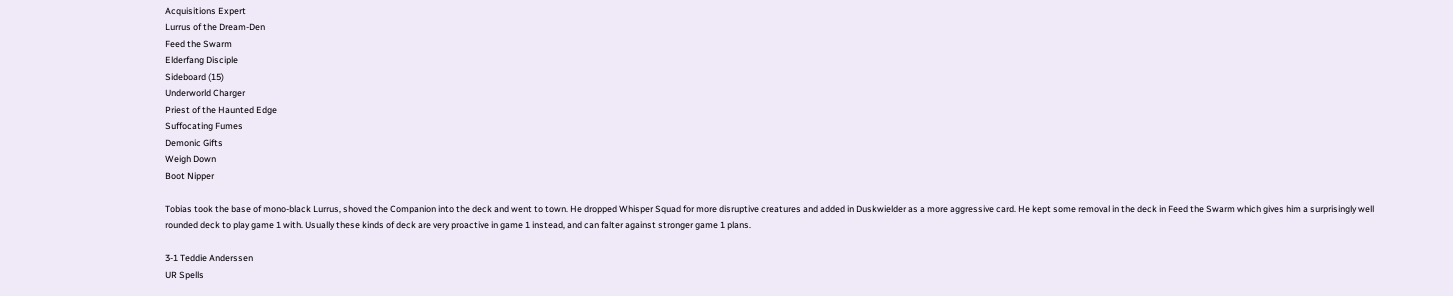Acquisitions Expert
Lurrus of the Dream-Den
Feed the Swarm
Elderfang Disciple
Sideboard (15)
Underworld Charger
Priest of the Haunted Edge
Suffocating Fumes
Demonic Gifts
Weigh Down
Boot Nipper

Tobias took the base of mono-black Lurrus, shoved the Companion into the deck and went to town. He dropped Whisper Squad for more disruptive creatures and added in Duskwielder as a more aggressive card. He kept some removal in the deck in Feed the Swarm which gives him a surprisingly well rounded deck to play game 1 with. Usually these kinds of deck are very proactive in game 1 instead, and can falter against stronger game 1 plans.

3-1 Teddie Anderssen
UR Spells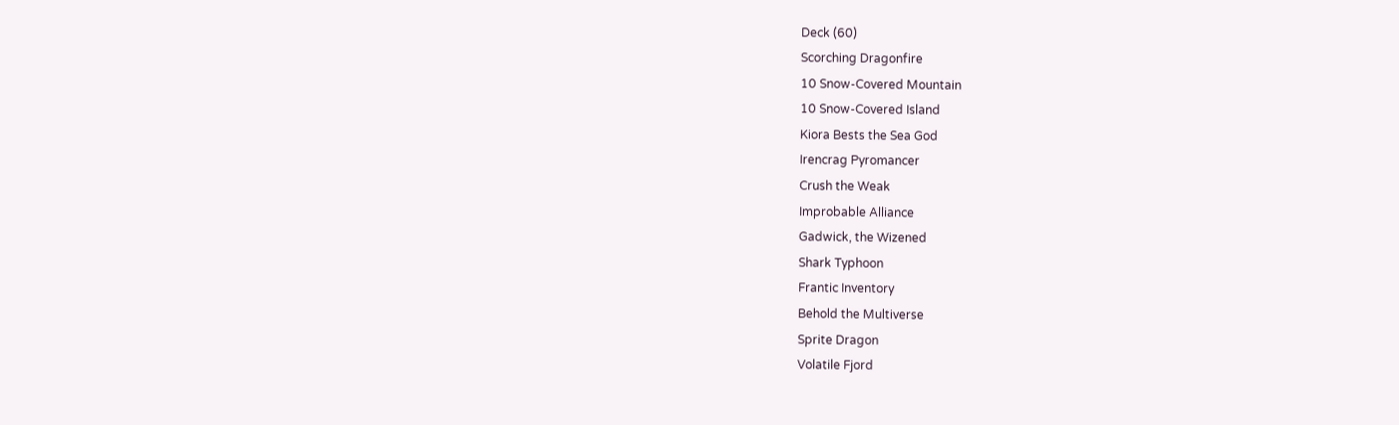Deck (60)
Scorching Dragonfire
10 Snow-Covered Mountain
10 Snow-Covered Island
Kiora Bests the Sea God
Irencrag Pyromancer
Crush the Weak
Improbable Alliance
Gadwick, the Wizened
Shark Typhoon
Frantic Inventory
Behold the Multiverse
Sprite Dragon
Volatile Fjord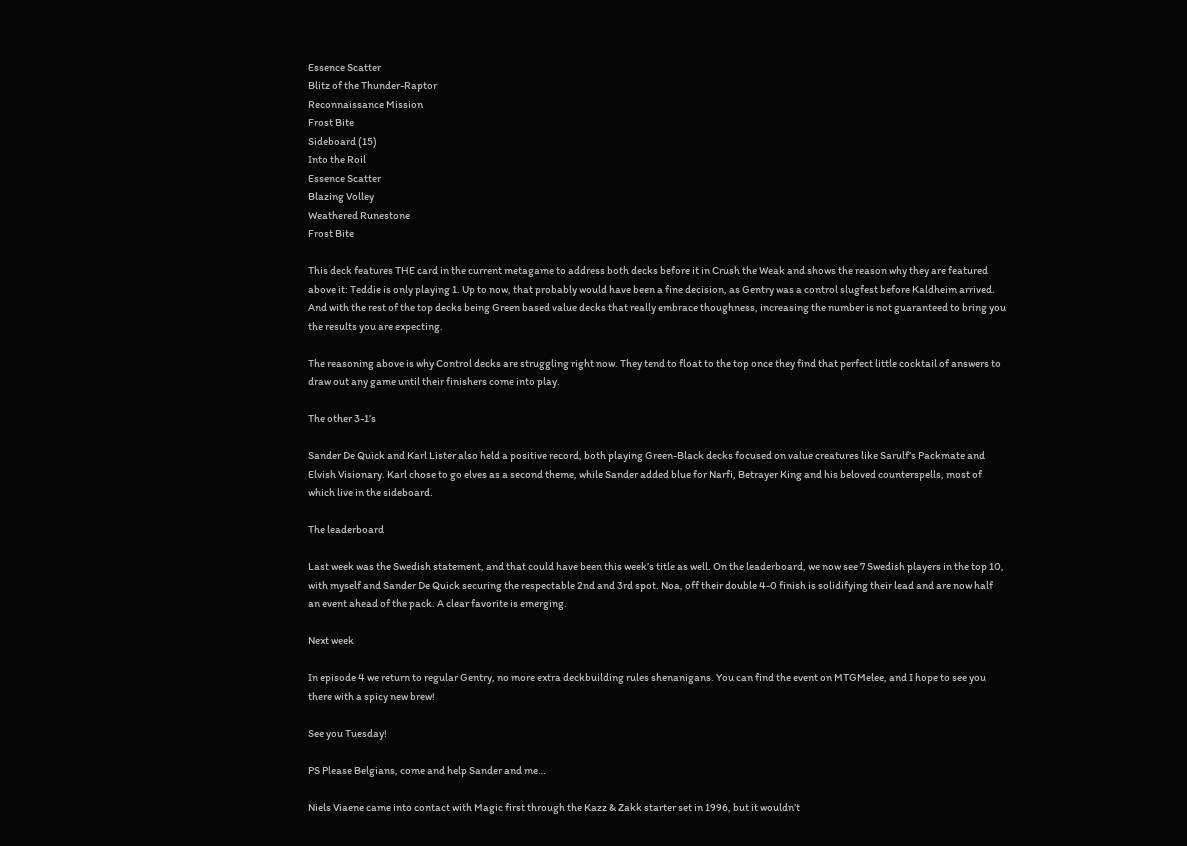Essence Scatter
Blitz of the Thunder-Raptor
Reconnaissance Mission
Frost Bite
Sideboard (15)
Into the Roil
Essence Scatter
Blazing Volley
Weathered Runestone
Frost Bite

This deck features THE card in the current metagame to address both decks before it in Crush the Weak and shows the reason why they are featured above it: Teddie is only playing 1. Up to now, that probably would have been a fine decision, as Gentry was a control slugfest before Kaldheim arrived. And with the rest of the top decks being Green based value decks that really embrace thoughness, increasing the number is not guaranteed to bring you the results you are expecting.

The reasoning above is why Control decks are struggling right now. They tend to float to the top once they find that perfect little cocktail of answers to draw out any game until their finishers come into play.

The other 3-1’s

Sander De Quick and Karl Lister also held a positive record, both playing Green-Black decks focused on value creatures like Sarulf’s Packmate and Elvish Visionary. Karl chose to go elves as a second theme, while Sander added blue for Narfi, Betrayer King and his beloved counterspells, most of which live in the sideboard.

The leaderboard

Last week was the Swedish statement, and that could have been this week’s title as well. On the leaderboard, we now see 7 Swedish players in the top 10, with myself and Sander De Quick securing the respectable 2nd and 3rd spot. Noa, off their double 4-0 finish is solidifying their lead and are now half an event ahead of the pack. A clear favorite is emerging.

Next week

In episode 4 we return to regular Gentry, no more extra deckbuilding rules shenanigans. You can find the event on MTGMelee, and I hope to see you there with a spicy new brew!

See you Tuesday!

PS Please Belgians, come and help Sander and me…

Niels Viaene came into contact with Magic first through the Kazz & Zakk starter set in 1996, but it wouldn’t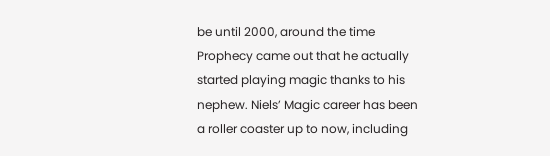be until 2000, around the time Prophecy came out that he actually started playing magic thanks to his nephew. Niels’ Magic career has been a roller coaster up to now, including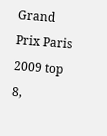Grand Prix Paris 2009 top 8,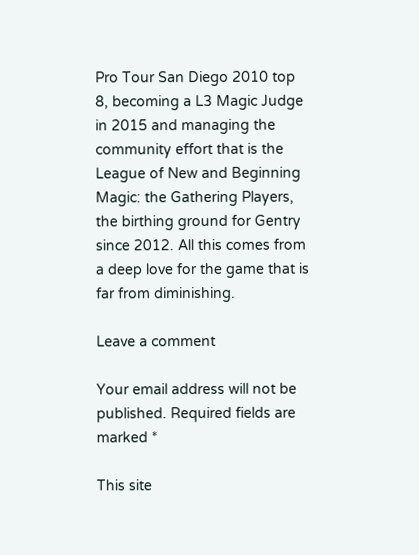Pro Tour San Diego 2010 top 8, becoming a L3 Magic Judge in 2015 and managing the community effort that is the League of New and Beginning Magic: the Gathering Players, the birthing ground for Gentry since 2012. All this comes from a deep love for the game that is far from diminishing.

Leave a comment

Your email address will not be published. Required fields are marked *

This site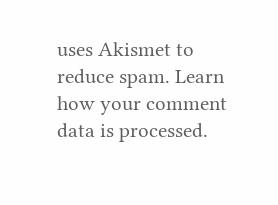uses Akismet to reduce spam. Learn how your comment data is processed.